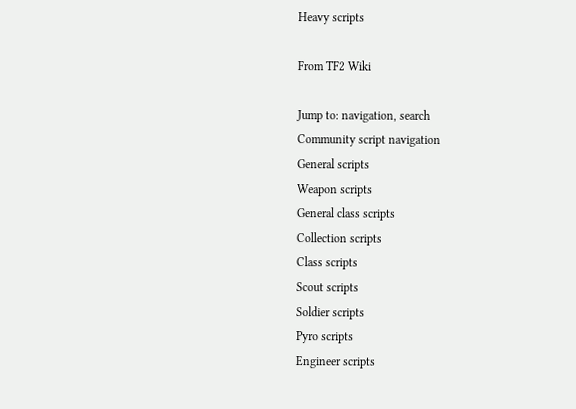Heavy scripts

From TF2 Wiki

Jump to: navigation, search
Community script navigation
General scripts
Weapon scripts
General class scripts
Collection scripts
Class scripts
Scout scripts
Soldier scripts
Pyro scripts
Engineer scripts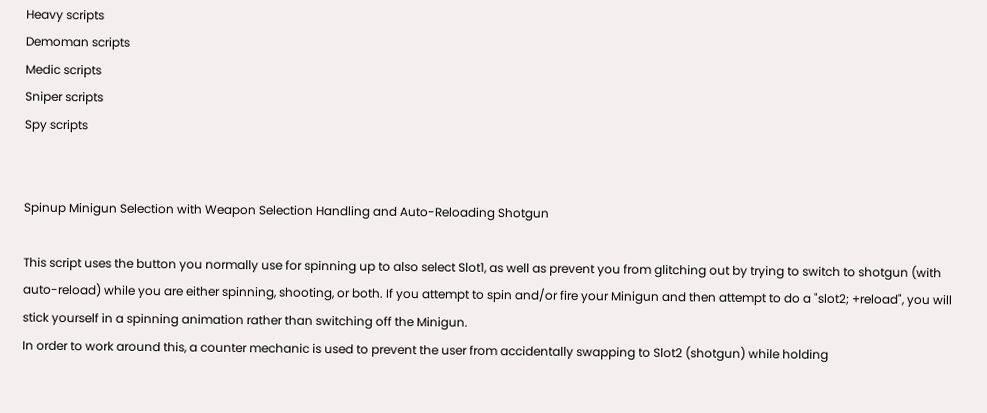Heavy scripts
Demoman scripts
Medic scripts
Sniper scripts
Spy scripts


Spinup Minigun Selection with Weapon Selection Handling and Auto-Reloading Shotgun

This script uses the button you normally use for spinning up to also select Slot1, as well as prevent you from glitching out by trying to switch to shotgun (with auto-reload) while you are either spinning, shooting, or both. If you attempt to spin and/or fire your Minigun and then attempt to do a "slot2; +reload", you will stick yourself in a spinning animation rather than switching off the Minigun.
In order to work around this, a counter mechanic is used to prevent the user from accidentally swapping to Slot2 (shotgun) while holding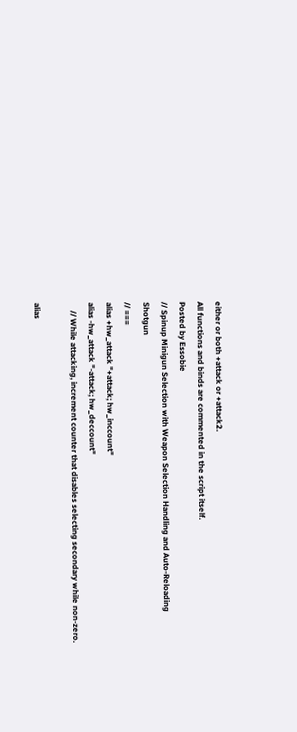either or both +attack or +attack2.
All functions and binds are commented in the script itself.
Posted by Essobie
// Spinup Minigun Selection with Weapon Selection Handling and Auto-Reloading Shotgun
// ===
alias +hw_attack "+attack; hw_inccount"
alias -hw_attack "-attack; hw_deccount"
    // While attacking, increment counter that disables selecting secondary while non-zero.

alias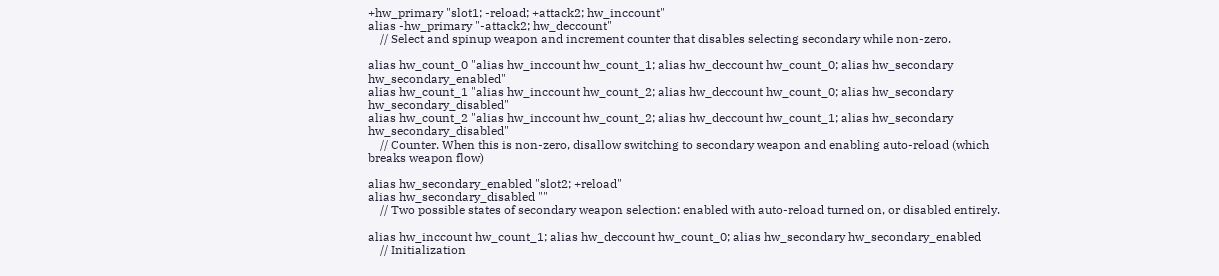+hw_primary "slot1; -reload; +attack2; hw_inccount"
alias -hw_primary "-attack2; hw_deccount"
    // Select and spinup weapon and increment counter that disables selecting secondary while non-zero.

alias hw_count_0 "alias hw_inccount hw_count_1; alias hw_deccount hw_count_0; alias hw_secondary hw_secondary_enabled"
alias hw_count_1 "alias hw_inccount hw_count_2; alias hw_deccount hw_count_0; alias hw_secondary hw_secondary_disabled"
alias hw_count_2 "alias hw_inccount hw_count_2; alias hw_deccount hw_count_1; alias hw_secondary hw_secondary_disabled"
    // Counter. When this is non-zero, disallow switching to secondary weapon and enabling auto-reload (which breaks weapon flow)

alias hw_secondary_enabled "slot2; +reload"
alias hw_secondary_disabled ""
    // Two possible states of secondary weapon selection: enabled with auto-reload turned on, or disabled entirely.

alias hw_inccount hw_count_1; alias hw_deccount hw_count_0; alias hw_secondary hw_secondary_enabled
    // Initialization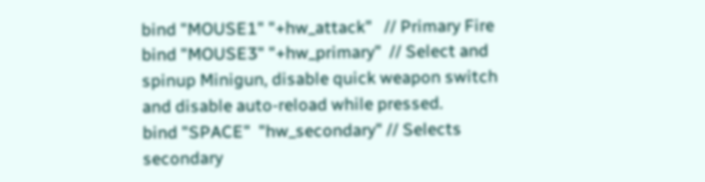bind "MOUSE1" "+hw_attack"   // Primary Fire
bind "MOUSE3" "+hw_primary"  // Select and spinup Minigun, disable quick weapon switch and disable auto-reload while pressed.
bind "SPACE"  "hw_secondary" // Selects secondary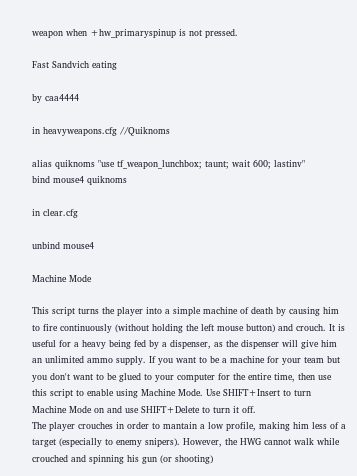weapon when +hw_primaryspinup is not pressed.

Fast Sandvich eating

by caa4444

in heavyweapons.cfg //Quiknoms

alias quiknoms "use tf_weapon_lunchbox; taunt; wait 600; lastinv"
bind mouse4 quiknoms

in clear.cfg

unbind mouse4

Machine Mode

This script turns the player into a simple machine of death by causing him to fire continuously (without holding the left mouse button) and crouch. It is useful for a heavy being fed by a dispenser, as the dispenser will give him an unlimited ammo supply. If you want to be a machine for your team but you don't want to be glued to your computer for the entire time, then use this script to enable using Machine Mode. Use SHIFT+Insert to turn Machine Mode on and use SHIFT+Delete to turn it off.
The player crouches in order to mantain a low profile, making him less of a target (especially to enemy snipers). However, the HWG cannot walk while crouched and spinning his gun (or shooting)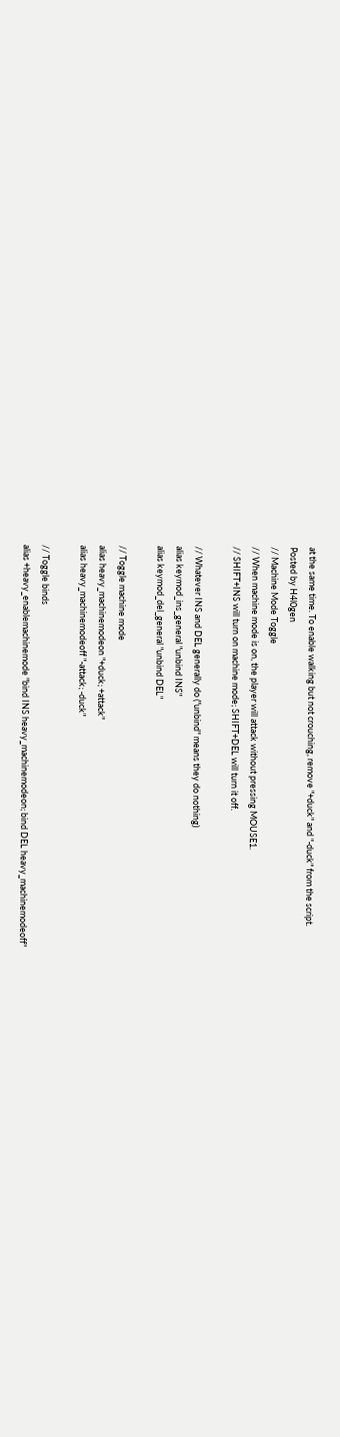at the same time. To enable walking but not crouching, remove "+duck" and "-duck" from the script.
Posted by H4l0gen
// Machine Mode Toggle
// When machine mode is on, the player will attack without pressing MOUSE1.
// SHIFT+INS will turn on machine mode; SHIFT+DEL will turn it off.

// Whatever INS and DEL generally do ("unbind" means they do nothing)
alias keymod_ins_general "unbind INS"
alias keymod_del_general "unbind DEL"

// Toggle machine mode
alias heavy_machinemodeon "+duck; +attack"
alias heavy_machinemodeoff "-attack; -duck"

// Toggle binds
alias +heavy_enablemachinemode "bind INS heavy_machinemodeon; bind DEL heavy_machinemodeoff"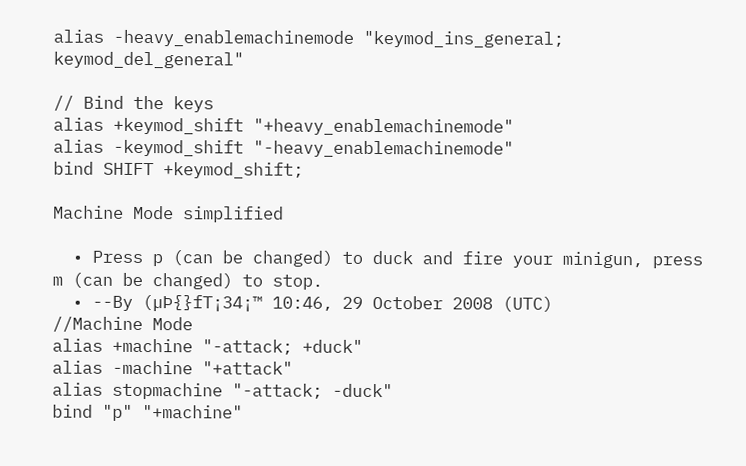alias -heavy_enablemachinemode "keymod_ins_general; keymod_del_general"

// Bind the keys
alias +keymod_shift "+heavy_enablemachinemode"
alias -keymod_shift "-heavy_enablemachinemode"
bind SHIFT +keymod_shift;

Machine Mode simplified

  • Press p (can be changed) to duck and fire your minigun, press m (can be changed) to stop.
  • --By (µÞ{}fT¡34¡™ 10:46, 29 October 2008 (UTC)
//Machine Mode
alias +machine "-attack; +duck"
alias -machine "+attack"
alias stopmachine "-attack; -duck"
bind "p" "+machine"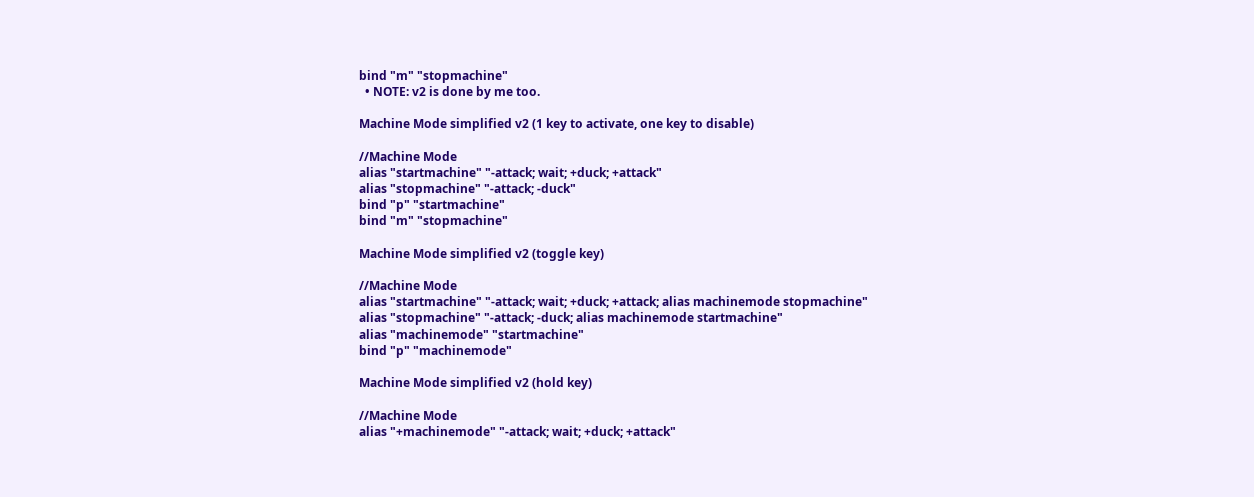bind "m" "stopmachine"
  • NOTE: v2 is done by me too.

Machine Mode simplified v2 (1 key to activate, one key to disable)

//Machine Mode
alias "startmachine" "-attack; wait; +duck; +attack"
alias "stopmachine" "-attack; -duck"
bind "p" "startmachine"
bind "m" "stopmachine"

Machine Mode simplified v2 (toggle key)

//Machine Mode
alias "startmachine" "-attack; wait; +duck; +attack; alias machinemode stopmachine"
alias "stopmachine" "-attack; -duck; alias machinemode startmachine"
alias "machinemode" "startmachine"
bind "p" "machinemode"

Machine Mode simplified v2 (hold key)

//Machine Mode
alias "+machinemode" "-attack; wait; +duck; +attack"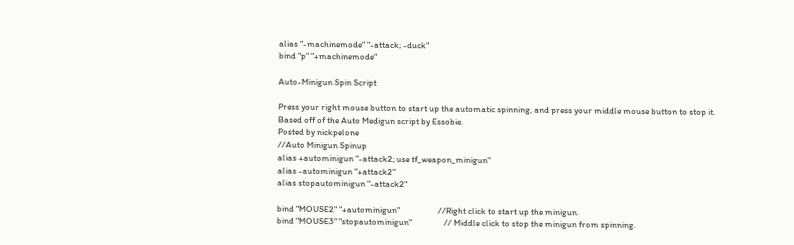alias "-machinemode" "-attack; -duck"
bind "p" "+machinemode"

Auto-Minigun Spin Script

Press your right mouse button to start up the automatic spinning, and press your middle mouse button to stop it.
Based off of the Auto Medigun script by Essobie.
Posted by nickpelone
//Auto Minigun Spinup
alias +autominigun "-attack2; use tf_weapon_minigun"
alias -autominigun "+attack2"
alias stopautominigun "-attack2"

bind "MOUSE2" "+autominigun"                   //Right click to start up the minigun.
bind "MOUSE3" "stopautominigun"                // Middle click to stop the minigun from spinning.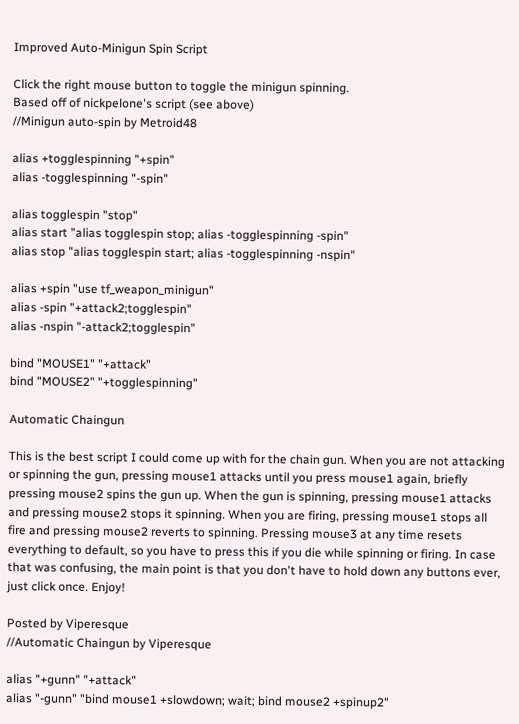Improved Auto-Minigun Spin Script

Click the right mouse button to toggle the minigun spinning.
Based off of nickpelone's script (see above)
//Minigun auto-spin by Metroid48

alias +togglespinning "+spin"
alias -togglespinning "-spin"

alias togglespin "stop"
alias start "alias togglespin stop; alias -togglespinning -spin"
alias stop "alias togglespin start; alias -togglespinning -nspin"

alias +spin "use tf_weapon_minigun"
alias -spin "+attack2;togglespin"
alias -nspin "-attack2;togglespin"

bind "MOUSE1" "+attack"
bind "MOUSE2" "+togglespinning"

Automatic Chaingun

This is the best script I could come up with for the chain gun. When you are not attacking or spinning the gun, pressing mouse1 attacks until you press mouse1 again, briefly pressing mouse2 spins the gun up. When the gun is spinning, pressing mouse1 attacks and pressing mouse2 stops it spinning. When you are firing, pressing mouse1 stops all fire and pressing mouse2 reverts to spinning. Pressing mouse3 at any time resets everything to default, so you have to press this if you die while spinning or firing. In case that was confusing, the main point is that you don't have to hold down any buttons ever, just click once. Enjoy!

Posted by Viperesque
//Automatic Chaingun by Viperesque

alias "+gunn" "+attack"
alias "-gunn" "bind mouse1 +slowdown; wait; bind mouse2 +spinup2"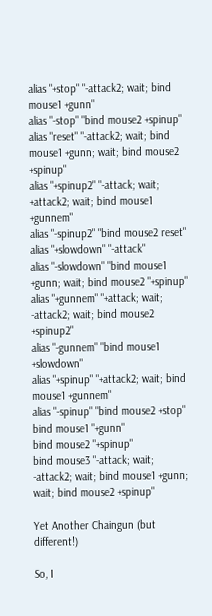alias "+stop" "-attack2; wait; bind mouse1 +gunn"
alias "-stop" "bind mouse2 +spinup"
alias "reset" "-attack2; wait; bind mouse1 +gunn; wait; bind mouse2 +spinup"
alias "+spinup2" "-attack; wait; +attack2; wait; bind mouse1 +gunnem"
alias "-spinup2" "bind mouse2 reset"
alias "+slowdown" "-attack"
alias "-slowdown" "bind mouse1 +gunn; wait; bind mouse2 "+spinup"
alias "+gunnem" "+attack; wait; -attack2; wait; bind mouse2 +spinup2"
alias "-gunnem" "bind mouse1 +slowdown"
alias "+spinup" "+attack2; wait; bind mouse1 +gunnem"
alias "-spinup" "bind mouse2 +stop"
bind mouse1 "+gunn"
bind mouse2 "+spinup"
bind mouse3 "-attack; wait; -attack2; wait; bind mouse1 +gunn; wait; bind mouse2 +spinup"

Yet Another Chaingun (but different!)

So, I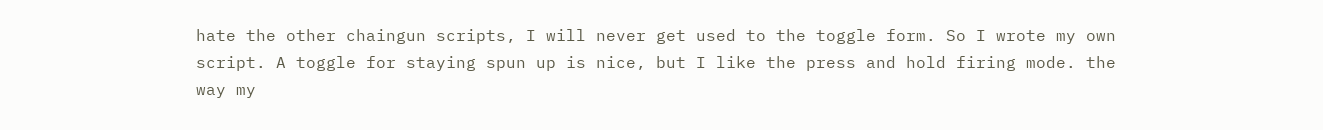hate the other chaingun scripts, I will never get used to the toggle form. So I wrote my own script. A toggle for staying spun up is nice, but I like the press and hold firing mode. the way my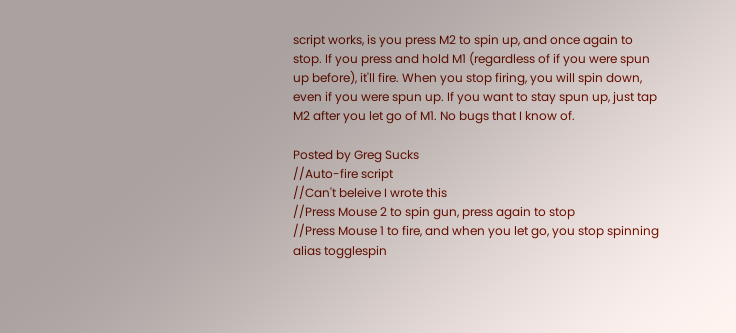script works, is you press M2 to spin up, and once again to stop. If you press and hold M1 (regardless of if you were spun up before), it'll fire. When you stop firing, you will spin down, even if you were spun up. If you want to stay spun up, just tap M2 after you let go of M1. No bugs that I know of.

Posted by Greg Sucks
//Auto-fire script
//Can't beleive I wrote this
//Press Mouse 2 to spin gun, press again to stop
//Press Mouse 1 to fire, and when you let go, you stop spinning
alias togglespin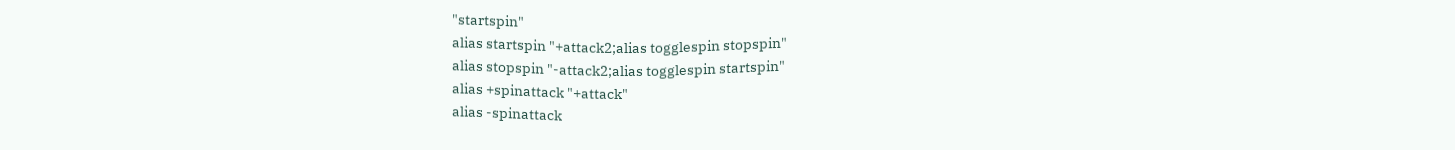"startspin"
alias startspin "+attack2;alias togglespin stopspin"
alias stopspin "-attack2;alias togglespin startspin"
alias +spinattack "+attack"
alias -spinattack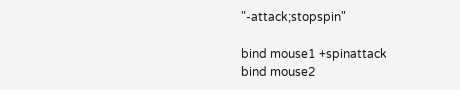"-attack;stopspin"

bind mouse1 +spinattack
bind mouse2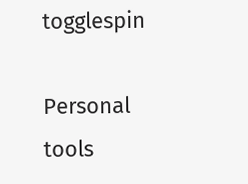togglespin

Personal tools